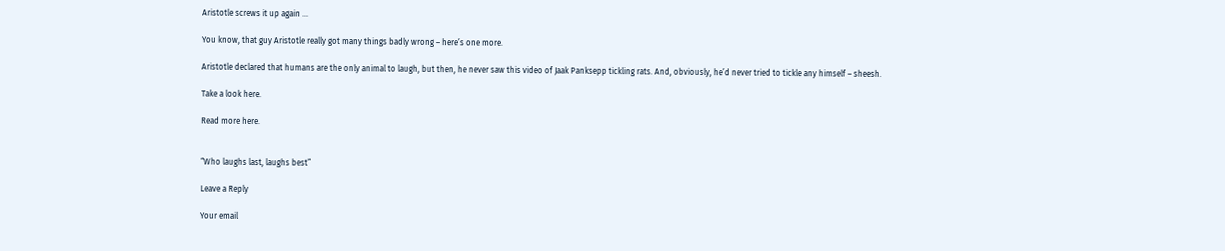Aristotle screws it up again …

You know, that guy Aristotle really got many things badly wrong – here’s one more.

Aristotle declared that humans are the only animal to laugh, but then, he never saw this video of Jaak Panksepp tickling rats. And, obviously, he’d never tried to tickle any himself – sheesh.

Take a look here.

Read more here.


“Who laughs last, laughs best”

Leave a Reply

Your email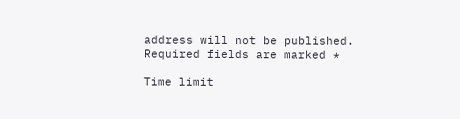address will not be published. Required fields are marked *

Time limit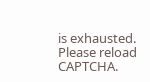is exhausted. Please reload CAPTCHA.